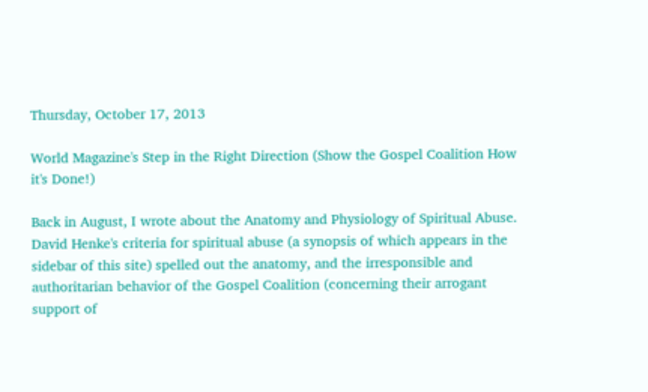Thursday, October 17, 2013

World Magazine's Step in the Right Direction (Show the Gospel Coalition How it's Done!)

Back in August, I wrote about the Anatomy and Physiology of Spiritual Abuse. David Henke's criteria for spiritual abuse (a synopsis of which appears in the sidebar of this site) spelled out the anatomy, and the irresponsible and authoritarian behavior of the Gospel Coalition (concerning their arrogant support of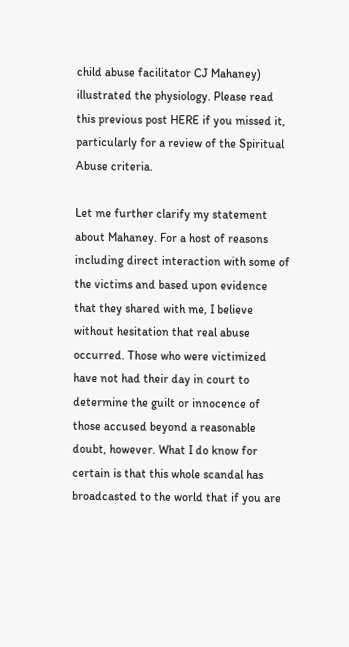child abuse facilitator CJ Mahaney) illustrated the physiology. Please read this previous post HERE if you missed it, particularly for a review of the Spiritual Abuse criteria.

Let me further clarify my statement about Mahaney. For a host of reasons including direct interaction with some of the victims and based upon evidence that they shared with me, I believe without hesitation that real abuse occurred. Those who were victimized have not had their day in court to determine the guilt or innocence of those accused beyond a reasonable doubt, however. What I do know for certain is that this whole scandal has broadcasted to the world that if you are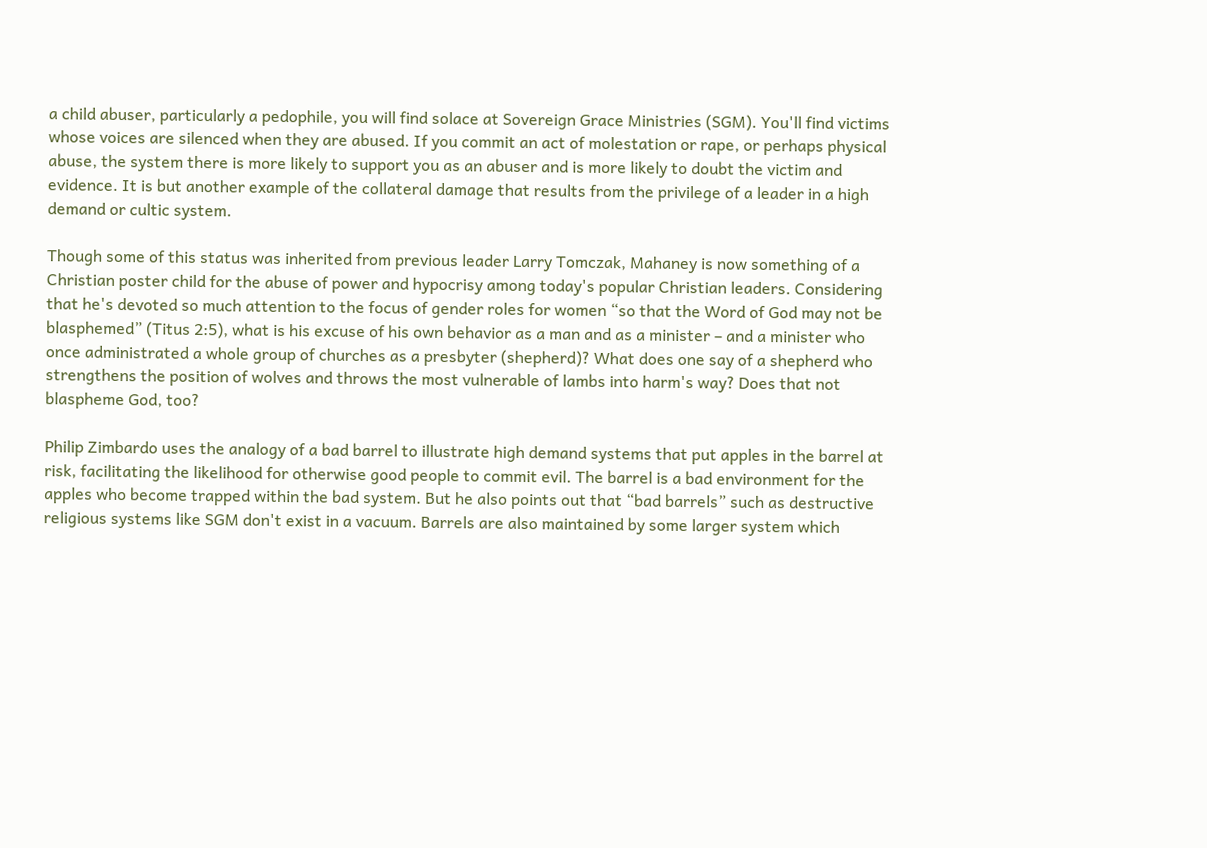a child abuser, particularly a pedophile, you will find solace at Sovereign Grace Ministries (SGM). You'll find victims whose voices are silenced when they are abused. If you commit an act of molestation or rape, or perhaps physical abuse, the system there is more likely to support you as an abuser and is more likely to doubt the victim and evidence. It is but another example of the collateral damage that results from the privilege of a leader in a high demand or cultic system.

Though some of this status was inherited from previous leader Larry Tomczak, Mahaney is now something of a Christian poster child for the abuse of power and hypocrisy among today's popular Christian leaders. Considering that he's devoted so much attention to the focus of gender roles for women “so that the Word of God may not be blasphemed” (Titus 2:5), what is his excuse of his own behavior as a man and as a minister – and a minister who once administrated a whole group of churches as a presbyter (shepherd)? What does one say of a shepherd who strengthens the position of wolves and throws the most vulnerable of lambs into harm's way? Does that not blaspheme God, too?

Philip Zimbardo uses the analogy of a bad barrel to illustrate high demand systems that put apples in the barrel at risk, facilitating the likelihood for otherwise good people to commit evil. The barrel is a bad environment for the apples who become trapped within the bad system. But he also points out that “bad barrels” such as destructive religious systems like SGM don't exist in a vacuum. Barrels are also maintained by some larger system which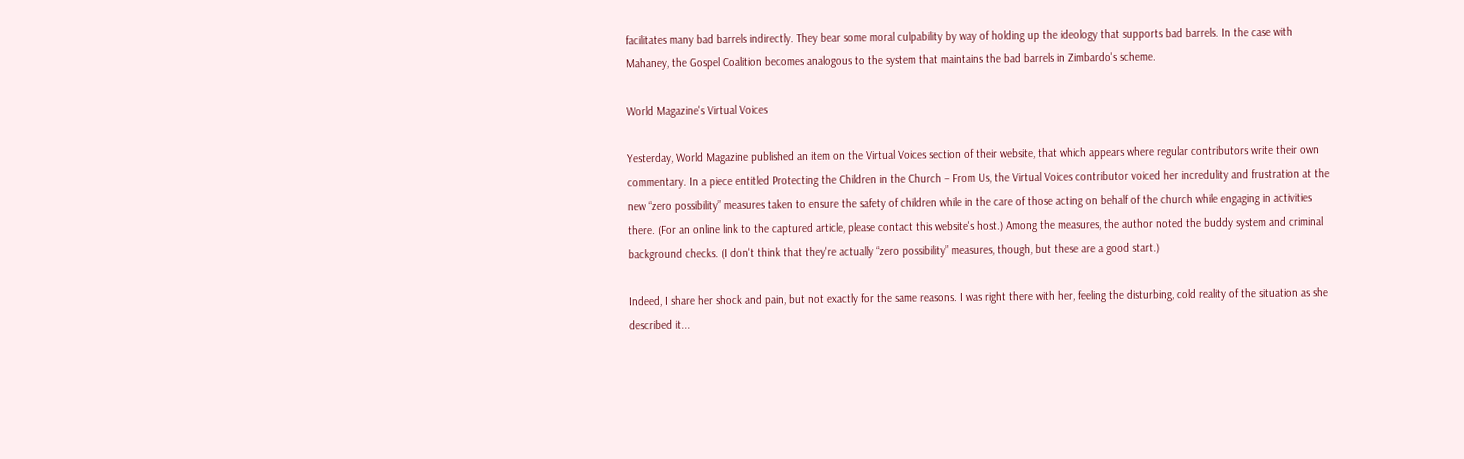facilitates many bad barrels indirectly. They bear some moral culpability by way of holding up the ideology that supports bad barrels. In the case with Mahaney, the Gospel Coalition becomes analogous to the system that maintains the bad barrels in Zimbardo's scheme.

World Magazine's Virtual Voices

Yesterday, World Magazine published an item on the Virtual Voices section of their website, that which appears where regular contributors write their own commentary. In a piece entitled Protecting the Children in the Church – From Us, the Virtual Voices contributor voiced her incredulity and frustration at the new “zero possibility” measures taken to ensure the safety of children while in the care of those acting on behalf of the church while engaging in activities there. (For an online link to the captured article, please contact this website's host.) Among the measures, the author noted the buddy system and criminal background checks. (I don't think that they're actually “zero possibility” measures, though, but these are a good start.)

Indeed, I share her shock and pain, but not exactly for the same reasons. I was right there with her, feeling the disturbing, cold reality of the situation as she described it...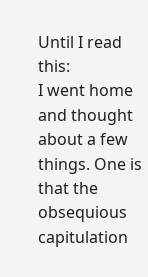Until I read this:
I went home and thought about a few things. One is that the obsequious capitulation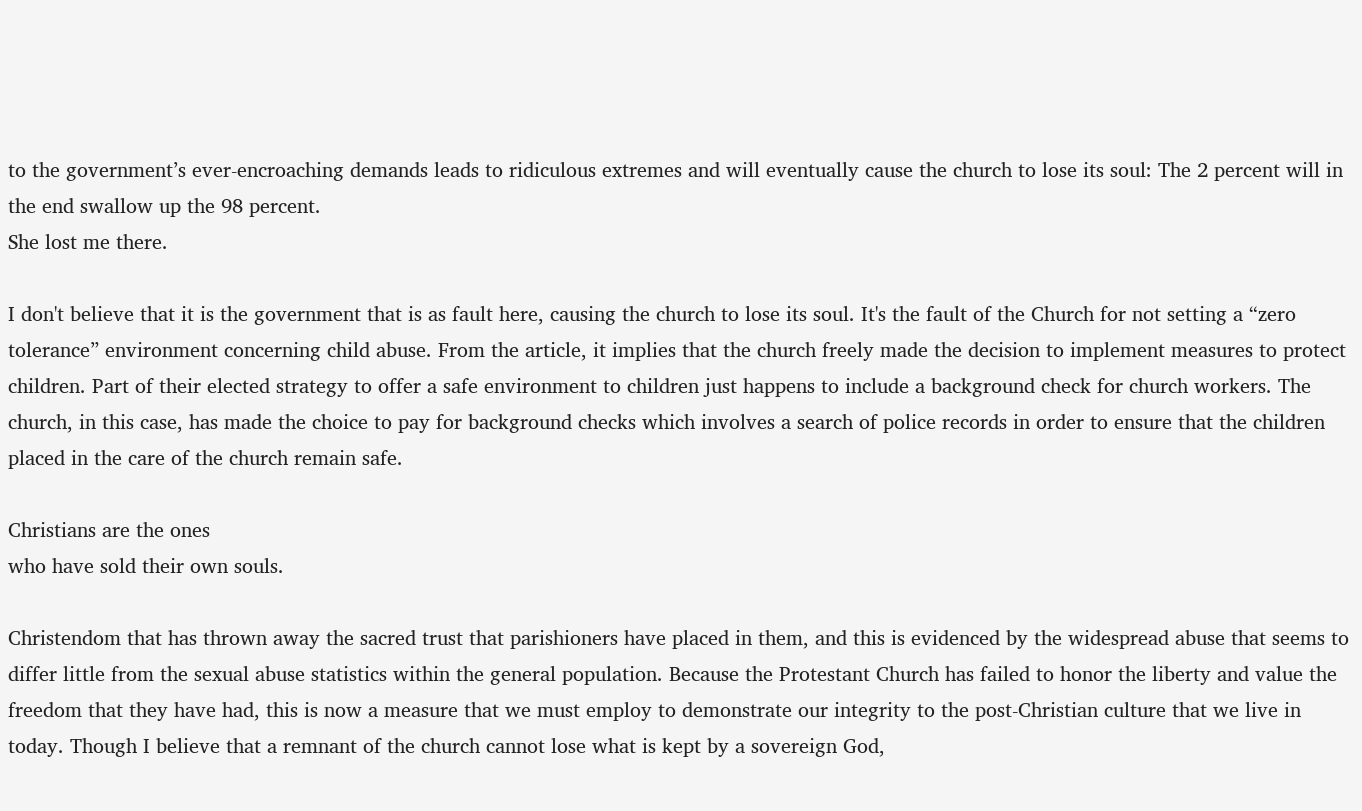to the government’s ever-encroaching demands leads to ridiculous extremes and will eventually cause the church to lose its soul: The 2 percent will in the end swallow up the 98 percent.
She lost me there.

I don't believe that it is the government that is as fault here, causing the church to lose its soul. It's the fault of the Church for not setting a “zero tolerance” environment concerning child abuse. From the article, it implies that the church freely made the decision to implement measures to protect children. Part of their elected strategy to offer a safe environment to children just happens to include a background check for church workers. The church, in this case, has made the choice to pay for background checks which involves a search of police records in order to ensure that the children placed in the care of the church remain safe.

Christians are the ones
who have sold their own souls.

Christendom that has thrown away the sacred trust that parishioners have placed in them, and this is evidenced by the widespread abuse that seems to differ little from the sexual abuse statistics within the general population. Because the Protestant Church has failed to honor the liberty and value the freedom that they have had, this is now a measure that we must employ to demonstrate our integrity to the post-Christian culture that we live in today. Though I believe that a remnant of the church cannot lose what is kept by a sovereign God,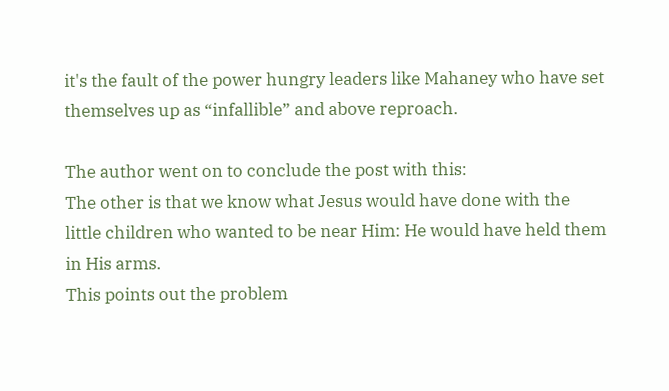it's the fault of the power hungry leaders like Mahaney who have set themselves up as “infallible” and above reproach.

The author went on to conclude the post with this:
The other is that we know what Jesus would have done with the little children who wanted to be near Him: He would have held them in His arms.
This points out the problem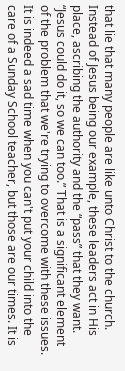that lie that many people are like unto Christ to the church. Instead of Jesus being our example, these leaders act in His place, ascribing the authority and the “pass” that they want. “Jesus could do it, so we can too.” That is a significant element of the problem that we're trying to overcome with these issues. It is indeed a sad time when you can't put your child into the care of a Sunday School teacher, but those are our times. It is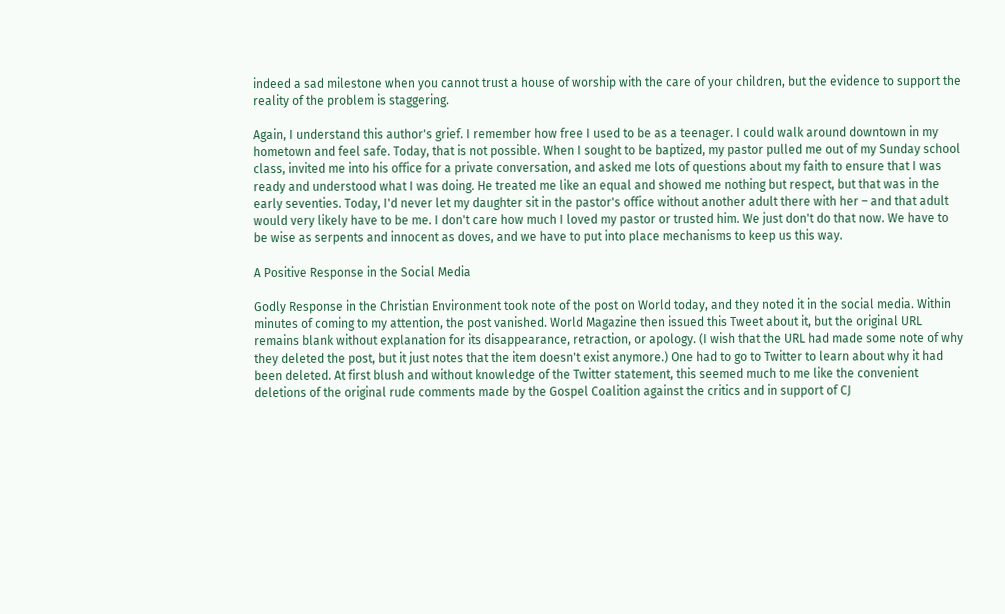indeed a sad milestone when you cannot trust a house of worship with the care of your children, but the evidence to support the reality of the problem is staggering.

Again, I understand this author's grief. I remember how free I used to be as a teenager. I could walk around downtown in my hometown and feel safe. Today, that is not possible. When I sought to be baptized, my pastor pulled me out of my Sunday school class, invited me into his office for a private conversation, and asked me lots of questions about my faith to ensure that I was ready and understood what I was doing. He treated me like an equal and showed me nothing but respect, but that was in the early seventies. Today, I'd never let my daughter sit in the pastor's office without another adult there with her – and that adult would very likely have to be me. I don't care how much I loved my pastor or trusted him. We just don't do that now. We have to be wise as serpents and innocent as doves, and we have to put into place mechanisms to keep us this way.

A Positive Response in the Social Media

Godly Response in the Christian Environment took note of the post on World today, and they noted it in the social media. Within minutes of coming to my attention, the post vanished. World Magazine then issued this Tweet about it, but the original URL remains blank without explanation for its disappearance, retraction, or apology. (I wish that the URL had made some note of why they deleted the post, but it just notes that the item doesn't exist anymore.) One had to go to Twitter to learn about why it had been deleted. At first blush and without knowledge of the Twitter statement, this seemed much to me like the convenient deletions of the original rude comments made by the Gospel Coalition against the critics and in support of CJ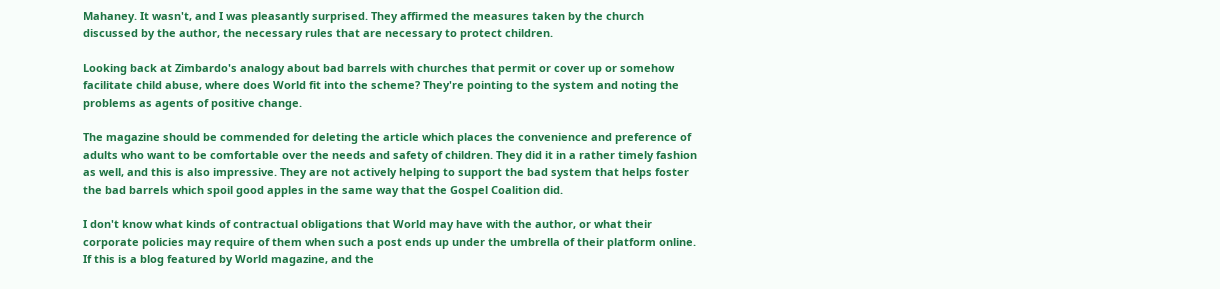Mahaney. It wasn't, and I was pleasantly surprised. They affirmed the measures taken by the church discussed by the author, the necessary rules that are necessary to protect children.

Looking back at Zimbardo's analogy about bad barrels with churches that permit or cover up or somehow facilitate child abuse, where does World fit into the scheme? They're pointing to the system and noting the problems as agents of positive change.

The magazine should be commended for deleting the article which places the convenience and preference of adults who want to be comfortable over the needs and safety of children. They did it in a rather timely fashion as well, and this is also impressive. They are not actively helping to support the bad system that helps foster the bad barrels which spoil good apples in the same way that the Gospel Coalition did.

I don't know what kinds of contractual obligations that World may have with the author, or what their corporate policies may require of them when such a post ends up under the umbrella of their platform online. If this is a blog featured by World magazine, and the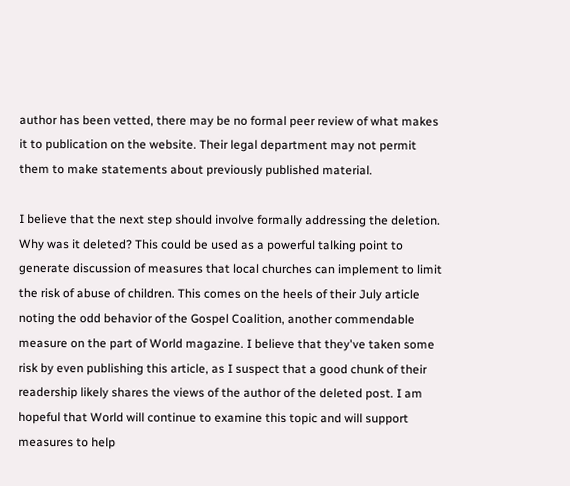author has been vetted, there may be no formal peer review of what makes it to publication on the website. Their legal department may not permit them to make statements about previously published material.

I believe that the next step should involve formally addressing the deletion. Why was it deleted? This could be used as a powerful talking point to generate discussion of measures that local churches can implement to limit the risk of abuse of children. This comes on the heels of their July article noting the odd behavior of the Gospel Coalition, another commendable measure on the part of World magazine. I believe that they've taken some risk by even publishing this article, as I suspect that a good chunk of their readership likely shares the views of the author of the deleted post. I am hopeful that World will continue to examine this topic and will support measures to help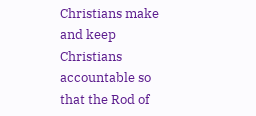Christians make and keep Christians accountable so that the Rod of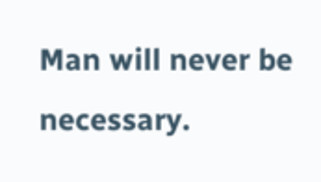Man will never be necessary.